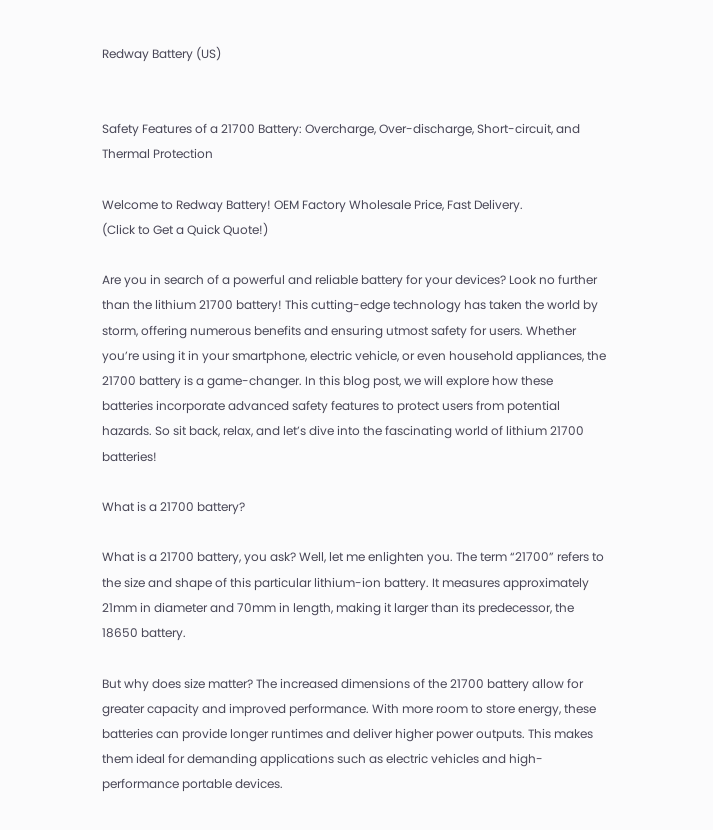Redway Battery (US)


Safety Features of a 21700 Battery: Overcharge, Over-discharge, Short-circuit, and Thermal Protection

Welcome to Redway Battery! OEM Factory Wholesale Price, Fast Delivery.
(Click to Get a Quick Quote!)

Are you in search of a powerful and reliable battery for your devices? Look no further than the lithium 21700 battery! This cutting-edge technology has taken the world by storm, offering numerous benefits and ensuring utmost safety for users. Whether you’re using it in your smartphone, electric vehicle, or even household appliances, the 21700 battery is a game-changer. In this blog post, we will explore how these batteries incorporate advanced safety features to protect users from potential hazards. So sit back, relax, and let’s dive into the fascinating world of lithium 21700 batteries!

What is a 21700 battery?

What is a 21700 battery, you ask? Well, let me enlighten you. The term “21700” refers to the size and shape of this particular lithium-ion battery. It measures approximately 21mm in diameter and 70mm in length, making it larger than its predecessor, the 18650 battery.

But why does size matter? The increased dimensions of the 21700 battery allow for greater capacity and improved performance. With more room to store energy, these batteries can provide longer runtimes and deliver higher power outputs. This makes them ideal for demanding applications such as electric vehicles and high-performance portable devices.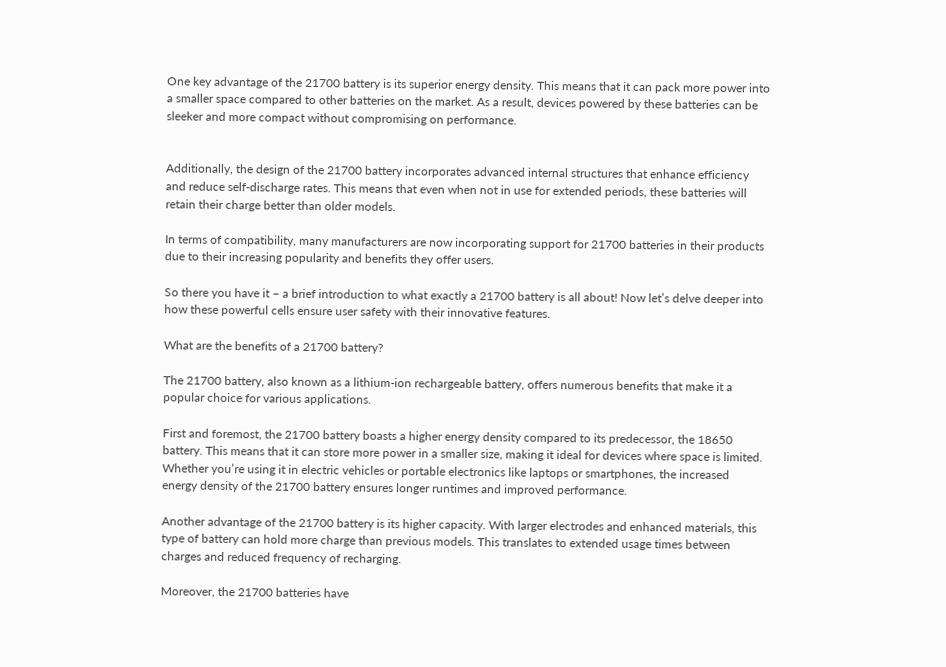One key advantage of the 21700 battery is its superior energy density. This means that it can pack more power into a smaller space compared to other batteries on the market. As a result, devices powered by these batteries can be sleeker and more compact without compromising on performance.


Additionally, the design of the 21700 battery incorporates advanced internal structures that enhance efficiency and reduce self-discharge rates. This means that even when not in use for extended periods, these batteries will retain their charge better than older models.

In terms of compatibility, many manufacturers are now incorporating support for 21700 batteries in their products due to their increasing popularity and benefits they offer users.

So there you have it – a brief introduction to what exactly a 21700 battery is all about! Now let’s delve deeper into how these powerful cells ensure user safety with their innovative features.

What are the benefits of a 21700 battery?

The 21700 battery, also known as a lithium-ion rechargeable battery, offers numerous benefits that make it a popular choice for various applications.

First and foremost, the 21700 battery boasts a higher energy density compared to its predecessor, the 18650 battery. This means that it can store more power in a smaller size, making it ideal for devices where space is limited. Whether you’re using it in electric vehicles or portable electronics like laptops or smartphones, the increased energy density of the 21700 battery ensures longer runtimes and improved performance.

Another advantage of the 21700 battery is its higher capacity. With larger electrodes and enhanced materials, this type of battery can hold more charge than previous models. This translates to extended usage times between charges and reduced frequency of recharging.

Moreover, the 21700 batteries have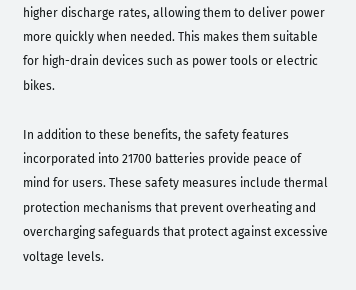higher discharge rates, allowing them to deliver power more quickly when needed. This makes them suitable for high-drain devices such as power tools or electric bikes.

In addition to these benefits, the safety features incorporated into 21700 batteries provide peace of mind for users. These safety measures include thermal protection mechanisms that prevent overheating and overcharging safeguards that protect against excessive voltage levels.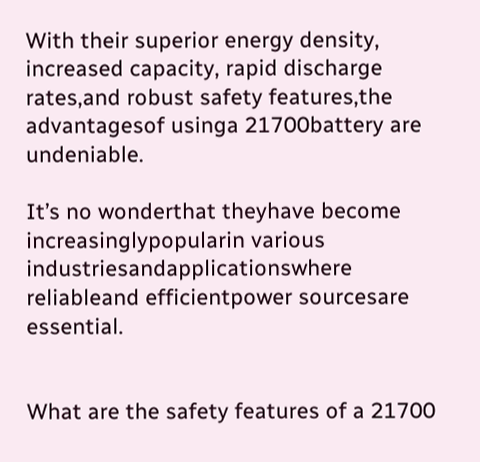With their superior energy density, increased capacity, rapid discharge rates,and robust safety features,the advantagesof usinga 21700battery are undeniable.

It’s no wonderthat theyhave become increasinglypopularin various industriesandapplicationswhere reliableand efficientpower sourcesare essential.


What are the safety features of a 21700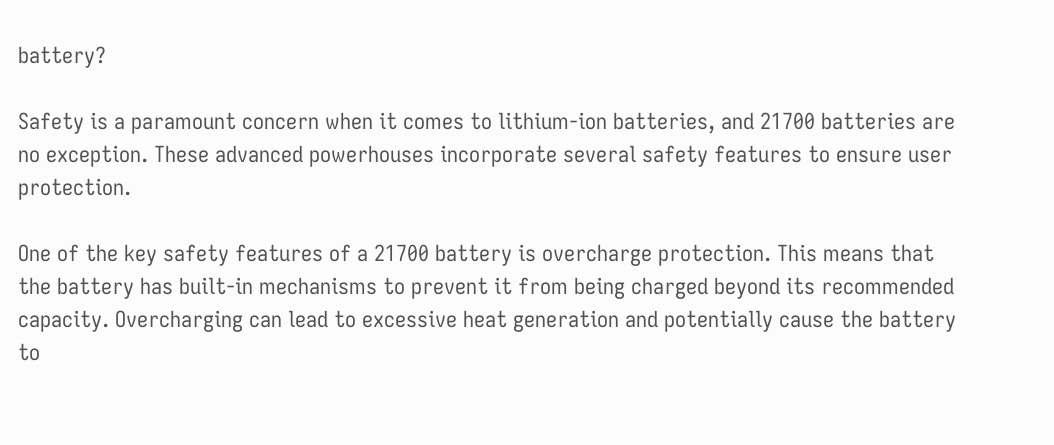battery?

Safety is a paramount concern when it comes to lithium-ion batteries, and 21700 batteries are no exception. These advanced powerhouses incorporate several safety features to ensure user protection.

One of the key safety features of a 21700 battery is overcharge protection. This means that the battery has built-in mechanisms to prevent it from being charged beyond its recommended capacity. Overcharging can lead to excessive heat generation and potentially cause the battery to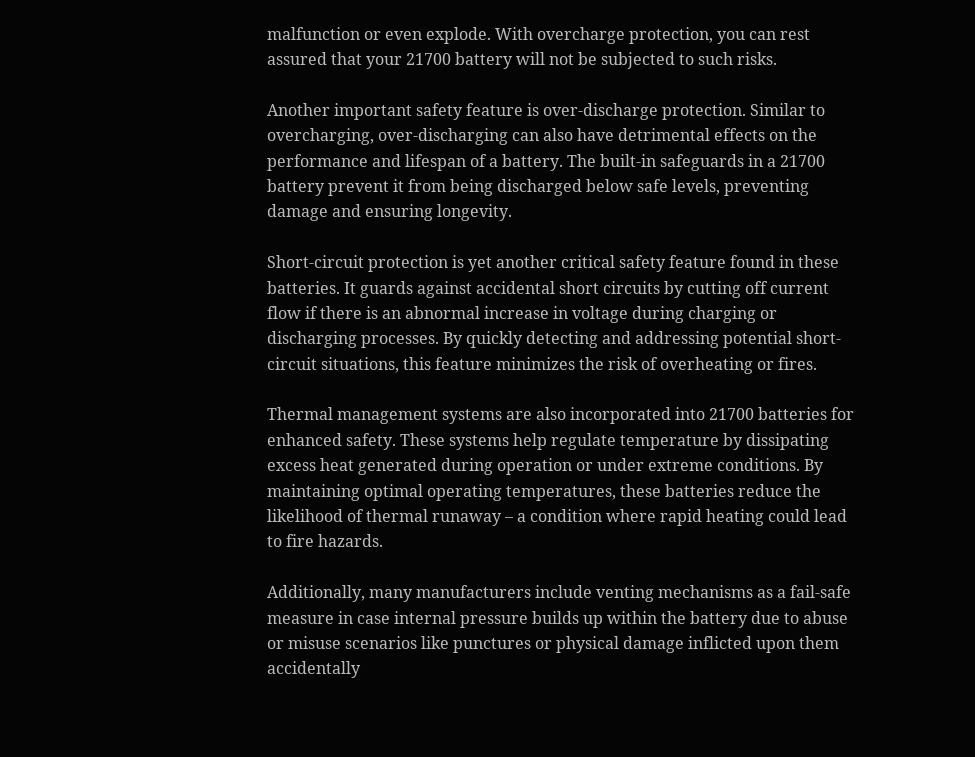malfunction or even explode. With overcharge protection, you can rest assured that your 21700 battery will not be subjected to such risks.

Another important safety feature is over-discharge protection. Similar to overcharging, over-discharging can also have detrimental effects on the performance and lifespan of a battery. The built-in safeguards in a 21700 battery prevent it from being discharged below safe levels, preventing damage and ensuring longevity.

Short-circuit protection is yet another critical safety feature found in these batteries. It guards against accidental short circuits by cutting off current flow if there is an abnormal increase in voltage during charging or discharging processes. By quickly detecting and addressing potential short-circuit situations, this feature minimizes the risk of overheating or fires.

Thermal management systems are also incorporated into 21700 batteries for enhanced safety. These systems help regulate temperature by dissipating excess heat generated during operation or under extreme conditions. By maintaining optimal operating temperatures, these batteries reduce the likelihood of thermal runaway – a condition where rapid heating could lead to fire hazards.

Additionally, many manufacturers include venting mechanisms as a fail-safe measure in case internal pressure builds up within the battery due to abuse or misuse scenarios like punctures or physical damage inflicted upon them accidentally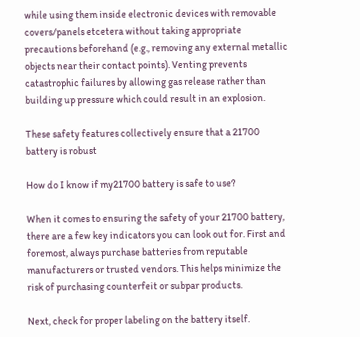while using them inside electronic devices with removable covers/panels etcetera without taking appropriate precautions beforehand (e.g., removing any external metallic objects near their contact points). Venting prevents catastrophic failures by allowing gas release rather than building up pressure which could result in an explosion.

These safety features collectively ensure that a 21700 battery is robust

How do I know if my21700 battery is safe to use?

When it comes to ensuring the safety of your 21700 battery, there are a few key indicators you can look out for. First and foremost, always purchase batteries from reputable manufacturers or trusted vendors. This helps minimize the risk of purchasing counterfeit or subpar products.

Next, check for proper labeling on the battery itself.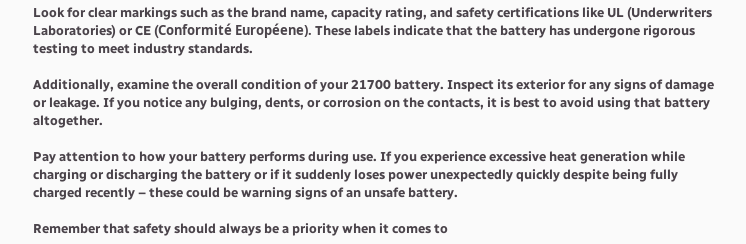Look for clear markings such as the brand name, capacity rating, and safety certifications like UL (Underwriters Laboratories) or CE (Conformité Européene). These labels indicate that the battery has undergone rigorous testing to meet industry standards.

Additionally, examine the overall condition of your 21700 battery. Inspect its exterior for any signs of damage or leakage. If you notice any bulging, dents, or corrosion on the contacts, it is best to avoid using that battery altogether.

Pay attention to how your battery performs during use. If you experience excessive heat generation while charging or discharging the battery or if it suddenly loses power unexpectedly quickly despite being fully charged recently – these could be warning signs of an unsafe battery.

Remember that safety should always be a priority when it comes to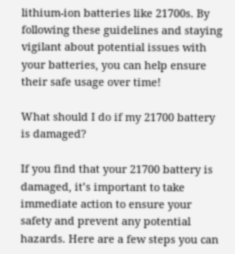lithium-ion batteries like 21700s. By following these guidelines and staying vigilant about potential issues with your batteries, you can help ensure their safe usage over time!

What should I do if my 21700 battery is damaged?

If you find that your 21700 battery is damaged, it’s important to take immediate action to ensure your safety and prevent any potential hazards. Here are a few steps you can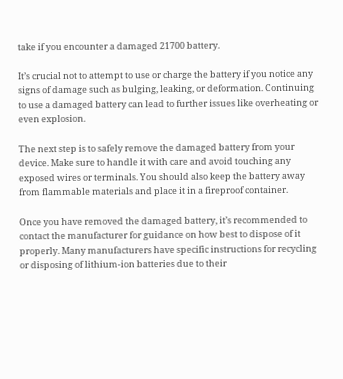take if you encounter a damaged 21700 battery.

It’s crucial not to attempt to use or charge the battery if you notice any signs of damage such as bulging, leaking, or deformation. Continuing to use a damaged battery can lead to further issues like overheating or even explosion.

The next step is to safely remove the damaged battery from your device. Make sure to handle it with care and avoid touching any exposed wires or terminals. You should also keep the battery away from flammable materials and place it in a fireproof container.

Once you have removed the damaged battery, it’s recommended to contact the manufacturer for guidance on how best to dispose of it properly. Many manufacturers have specific instructions for recycling or disposing of lithium-ion batteries due to their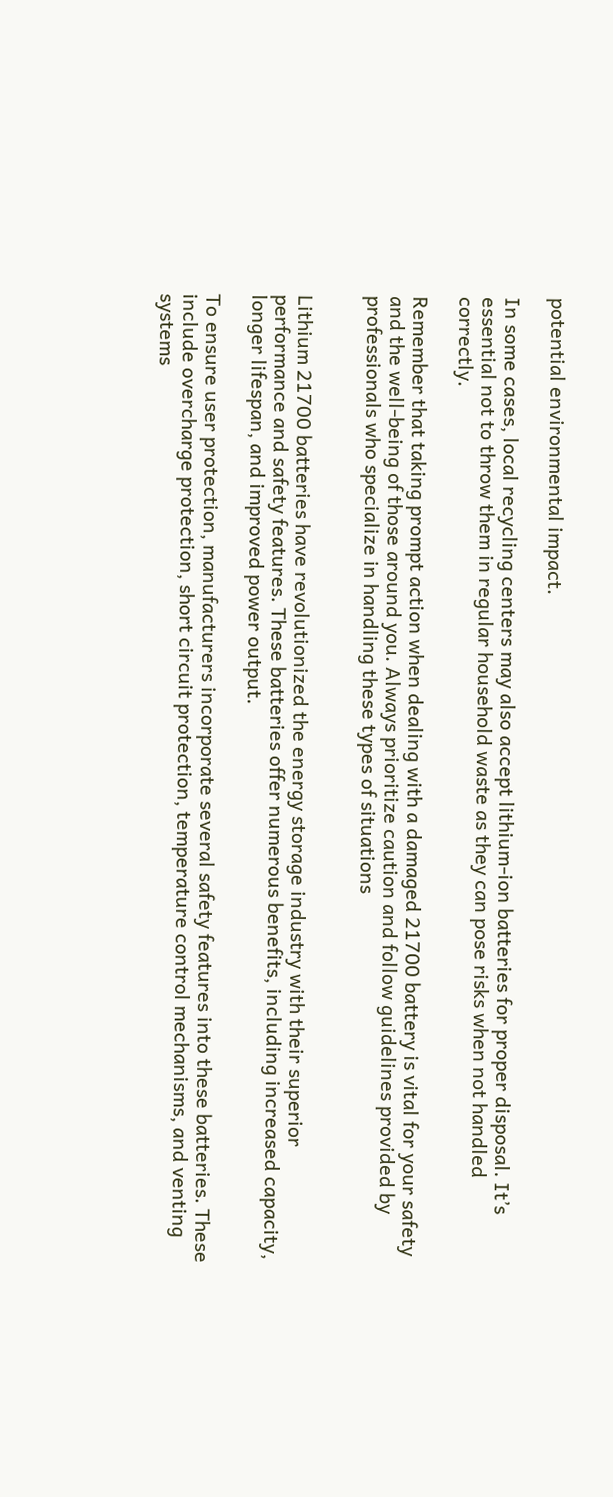potential environmental impact.

In some cases, local recycling centers may also accept lithium-ion batteries for proper disposal. It’s essential not to throw them in regular household waste as they can pose risks when not handled correctly.

Remember that taking prompt action when dealing with a damaged 21700 battery is vital for your safety and the well-being of those around you. Always prioritize caution and follow guidelines provided by professionals who specialize in handling these types of situations


Lithium 21700 batteries have revolutionized the energy storage industry with their superior performance and safety features. These batteries offer numerous benefits, including increased capacity, longer lifespan, and improved power output.

To ensure user protection, manufacturers incorporate several safety features into these batteries. These include overcharge protection, short circuit protection, temperature control mechanisms, and venting systems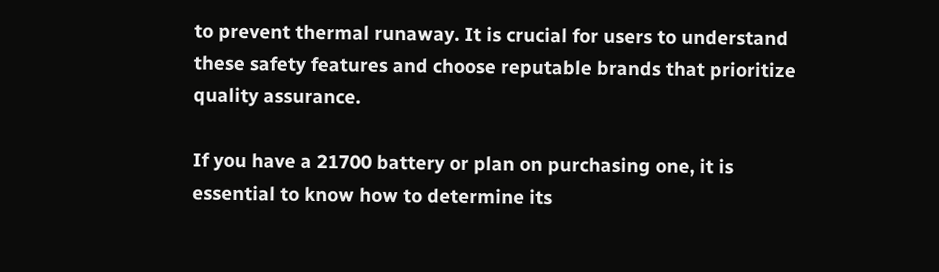to prevent thermal runaway. It is crucial for users to understand these safety features and choose reputable brands that prioritize quality assurance.

If you have a 21700 battery or plan on purchasing one, it is essential to know how to determine its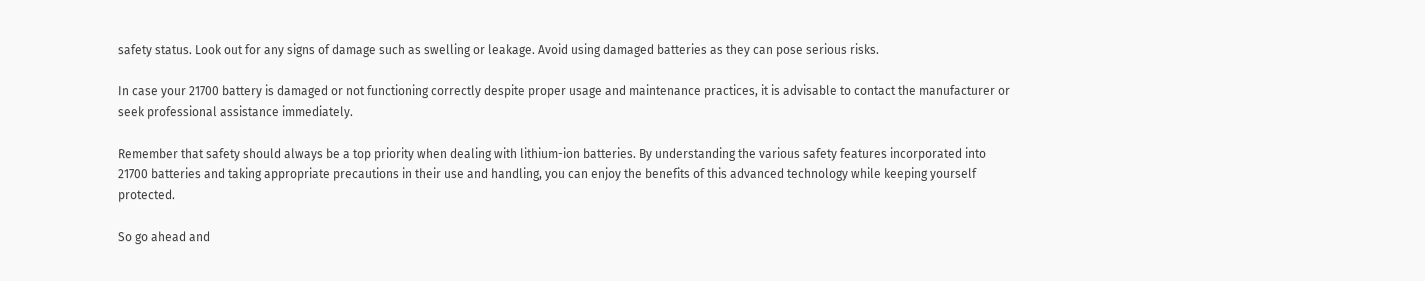safety status. Look out for any signs of damage such as swelling or leakage. Avoid using damaged batteries as they can pose serious risks.

In case your 21700 battery is damaged or not functioning correctly despite proper usage and maintenance practices, it is advisable to contact the manufacturer or seek professional assistance immediately.

Remember that safety should always be a top priority when dealing with lithium-ion batteries. By understanding the various safety features incorporated into 21700 batteries and taking appropriate precautions in their use and handling, you can enjoy the benefits of this advanced technology while keeping yourself protected.

So go ahead and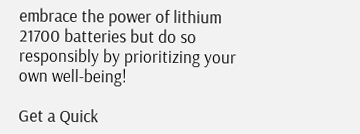embrace the power of lithium 21700 batteries but do so responsibly by prioritizing your own well-being!

Get a Quick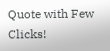Quote with Few Clicks!